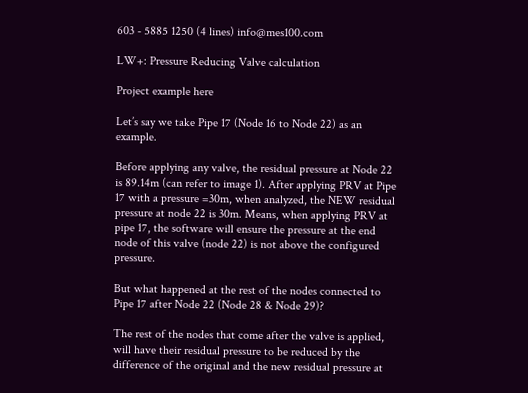603 - 5885 1250 (4 lines) info@mes100.com

LW+: Pressure Reducing Valve calculation

Project example here

Let’s say we take Pipe 17 (Node 16 to Node 22) as an example.

Before applying any valve, the residual pressure at Node 22 is 89.14m (can refer to image 1). After applying PRV at Pipe 17 with a pressure =30m, when analyzed, the NEW residual pressure at node 22 is 30m. Means, when applying PRV at pipe 17, the software will ensure the pressure at the end node of this valve (node 22) is not above the configured pressure.

But what happened at the rest of the nodes connected to Pipe 17 after Node 22 (Node 28 & Node 29)?

The rest of the nodes that come after the valve is applied, will have their residual pressure to be reduced by the difference of the original and the new residual pressure at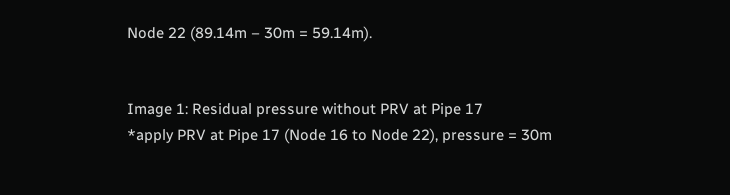Node 22 (89.14m – 30m = 59.14m).


Image 1: Residual pressure without PRV at Pipe 17
*apply PRV at Pipe 17 (Node 16 to Node 22), pressure = 30m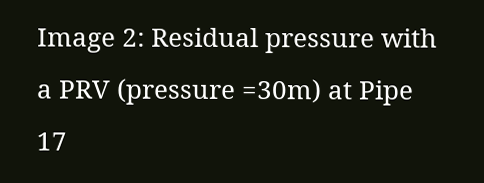Image 2: Residual pressure with a PRV (pressure =30m) at Pipe 17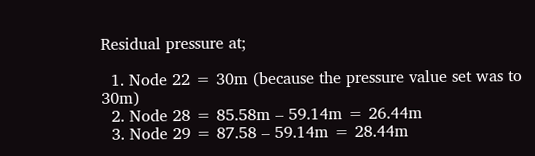Residual pressure at;

  1. Node 22 = 30m (because the pressure value set was to 30m)
  2. Node 28 = 85.58m – 59.14m = 26.44m
  3. Node 29 = 87.58 – 59.14m = 28.44m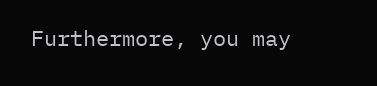Furthermore, you may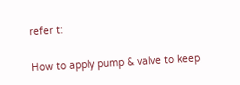refer t:

How to apply pump & valve to keep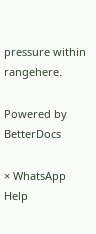pressure within rangehere.

Powered by BetterDocs

× WhatsApp Help